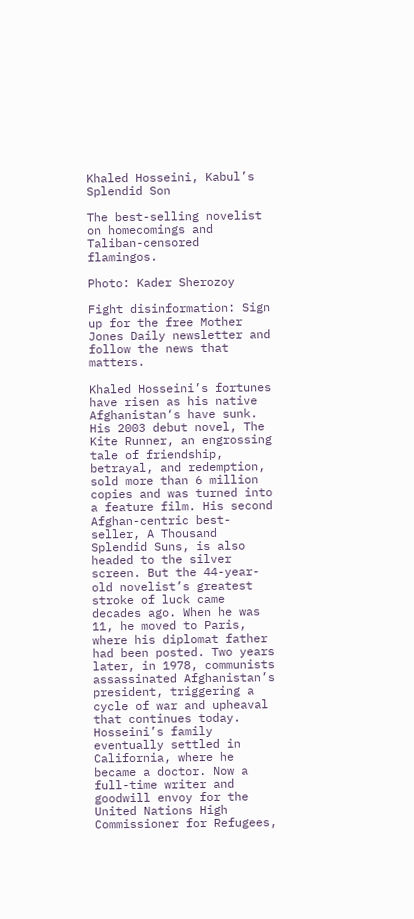Khaled Hosseini, Kabul’s Splendid Son

The best-selling novelist on homecomings and Taliban-censored flamingos.

Photo: Kader Sherozoy

Fight disinformation: Sign up for the free Mother Jones Daily newsletter and follow the news that matters.

Khaled Hosseini’s fortunes have risen as his native Afghanistan‘s have sunk. His 2003 debut novel, The Kite Runner, an engrossing tale of friendship, betrayal, and redemption, sold more than 6 million copies and was turned into a feature film. His second Afghan-centric best-seller, A Thousand Splendid Suns, is also headed to the silver screen. But the 44-year-old novelist’s greatest stroke of luck came decades ago. When he was 11, he moved to Paris, where his diplomat father had been posted. Two years later, in 1978, communists assassinated Afghanistan’s president, triggering a cycle of war and upheaval that continues today. Hosseini’s family eventually settled in California, where he became a doctor. Now a full-time writer and goodwill envoy for the United Nations High Commissioner for Refugees,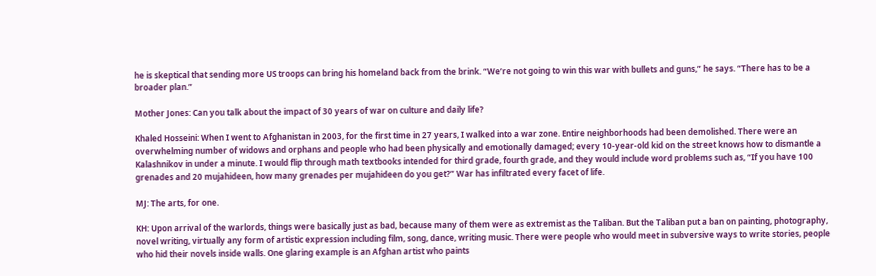he is skeptical that sending more US troops can bring his homeland back from the brink. “We’re not going to win this war with bullets and guns,” he says. “There has to be a broader plan.”

Mother Jones: Can you talk about the impact of 30 years of war on culture and daily life?

Khaled Hosseini: When I went to Afghanistan in 2003, for the first time in 27 years, I walked into a war zone. Entire neighborhoods had been demolished. There were an overwhelming number of widows and orphans and people who had been physically and emotionally damaged; every 10-year-old kid on the street knows how to dismantle a Kalashnikov in under a minute. I would flip through math textbooks intended for third grade, fourth grade, and they would include word problems such as, “If you have 100 grenades and 20 mujahideen, how many grenades per mujahideen do you get?” War has infiltrated every facet of life.

MJ: The arts, for one.

KH: Upon arrival of the warlords, things were basically just as bad, because many of them were as extremist as the Taliban. But the Taliban put a ban on painting, photography, novel writing, virtually any form of artistic expression including film, song, dance, writing music. There were people who would meet in subversive ways to write stories, people who hid their novels inside walls. One glaring example is an Afghan artist who paints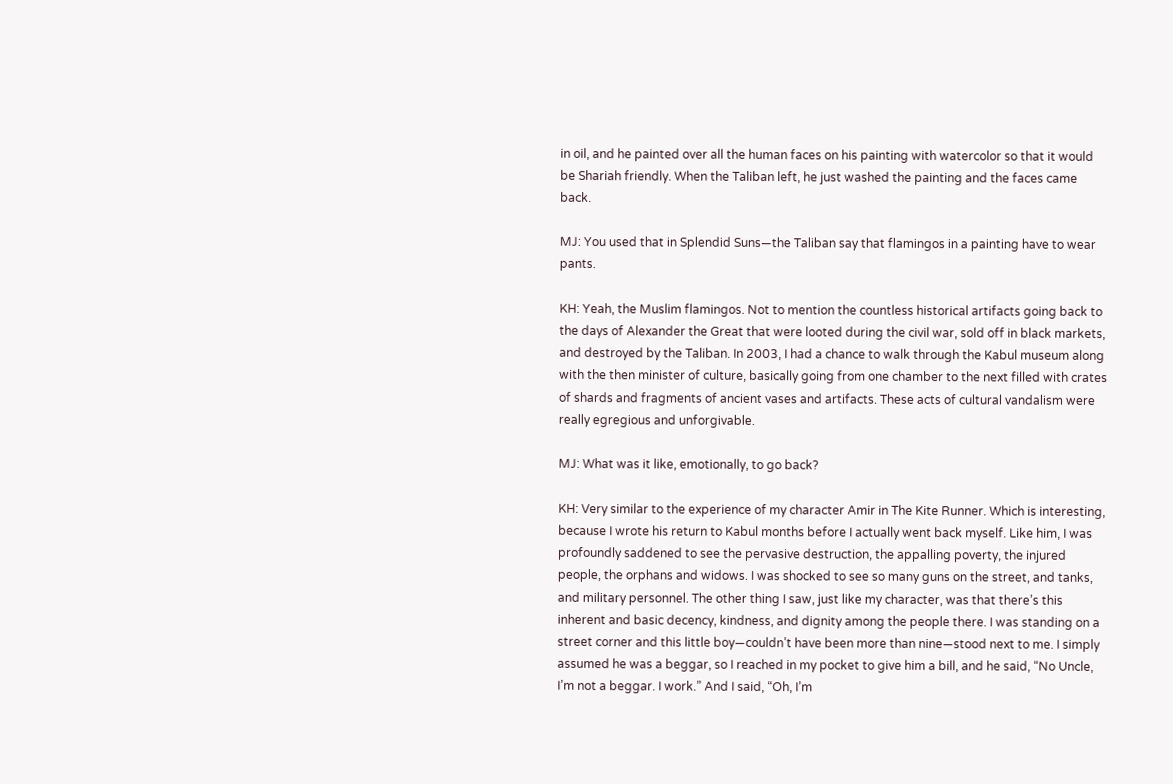in oil, and he painted over all the human faces on his painting with watercolor so that it would be Shariah friendly. When the Taliban left, he just washed the painting and the faces came back.

MJ: You used that in Splendid Suns—the Taliban say that flamingos in a painting have to wear pants.

KH: Yeah, the Muslim flamingos. Not to mention the countless historical artifacts going back to the days of Alexander the Great that were looted during the civil war, sold off in black markets, and destroyed by the Taliban. In 2003, I had a chance to walk through the Kabul museum along with the then minister of culture, basically going from one chamber to the next filled with crates of shards and fragments of ancient vases and artifacts. These acts of cultural vandalism were really egregious and unforgivable.

MJ: What was it like, emotionally, to go back?

KH: Very similar to the experience of my character Amir in The Kite Runner. Which is interesting, because I wrote his return to Kabul months before I actually went back myself. Like him, I was profoundly saddened to see the pervasive destruction, the appalling poverty, the injured people, the orphans and widows. I was shocked to see so many guns on the street, and tanks, and military personnel. The other thing I saw, just like my character, was that there’s this inherent and basic decency, kindness, and dignity among the people there. I was standing on a street corner and this little boy—couldn’t have been more than nine—stood next to me. I simply assumed he was a beggar, so I reached in my pocket to give him a bill, and he said, “No Uncle, I’m not a beggar. I work.” And I said, “Oh, I’m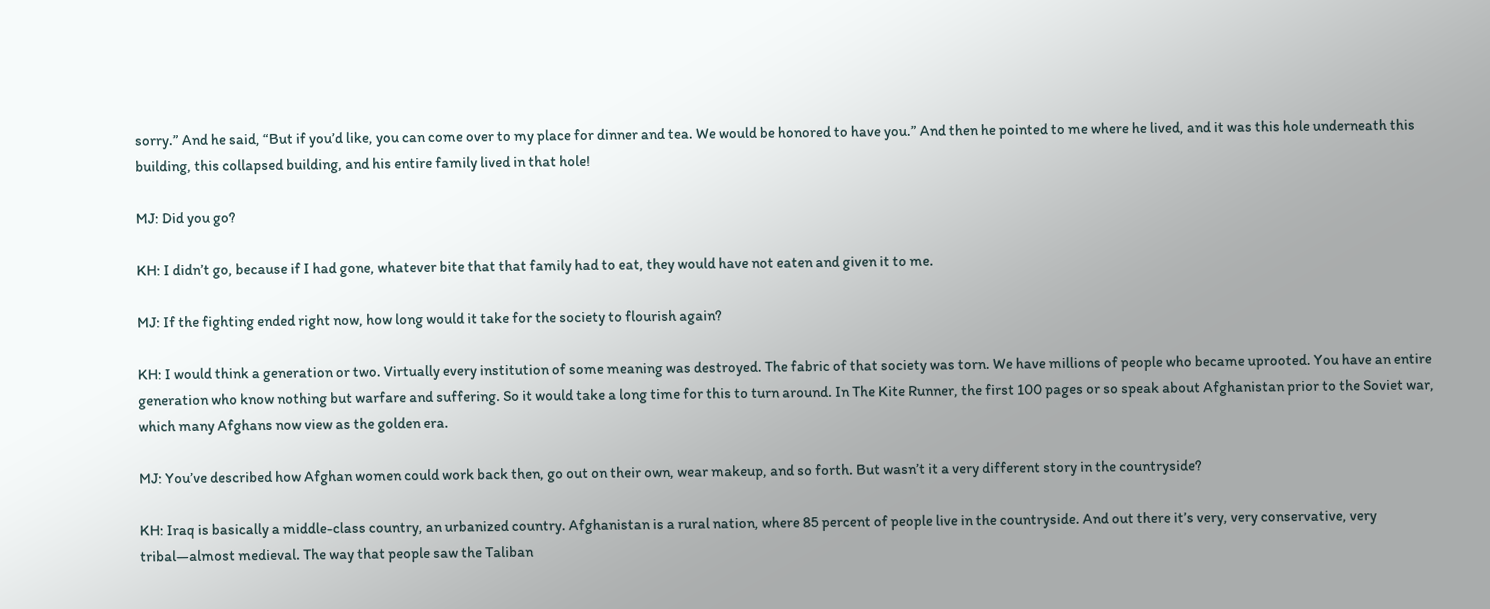sorry.” And he said, “But if you’d like, you can come over to my place for dinner and tea. We would be honored to have you.” And then he pointed to me where he lived, and it was this hole underneath this building, this collapsed building, and his entire family lived in that hole!

MJ: Did you go?

KH: I didn’t go, because if I had gone, whatever bite that that family had to eat, they would have not eaten and given it to me.

MJ: If the fighting ended right now, how long would it take for the society to flourish again?

KH: I would think a generation or two. Virtually every institution of some meaning was destroyed. The fabric of that society was torn. We have millions of people who became uprooted. You have an entire generation who know nothing but warfare and suffering. So it would take a long time for this to turn around. In The Kite Runner, the first 100 pages or so speak about Afghanistan prior to the Soviet war, which many Afghans now view as the golden era.

MJ: You’ve described how Afghan women could work back then, go out on their own, wear makeup, and so forth. But wasn’t it a very different story in the countryside?

KH: Iraq is basically a middle-class country, an urbanized country. Afghanistan is a rural nation, where 85 percent of people live in the countryside. And out there it’s very, very conservative, very tribal—almost medieval. The way that people saw the Taliban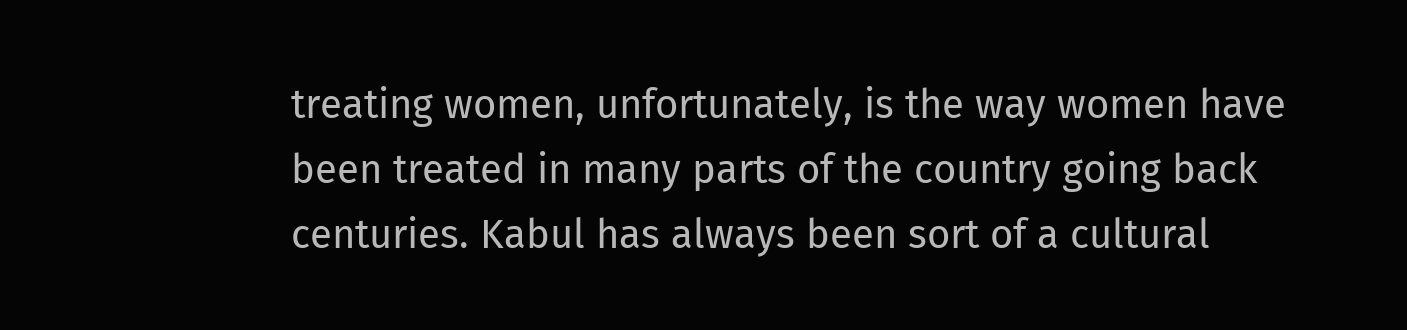treating women, unfortunately, is the way women have been treated in many parts of the country going back centuries. Kabul has always been sort of a cultural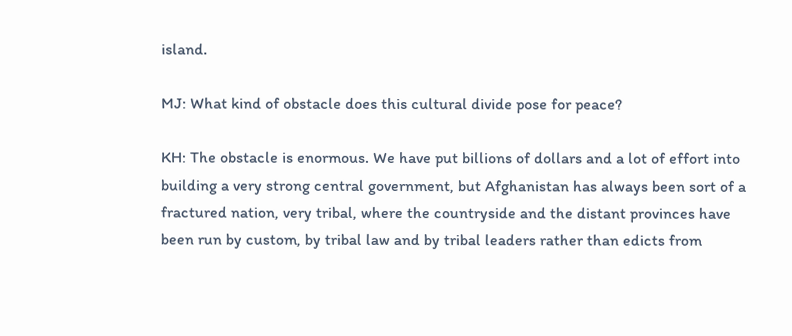island.

MJ: What kind of obstacle does this cultural divide pose for peace?

KH: The obstacle is enormous. We have put billions of dollars and a lot of effort into building a very strong central government, but Afghanistan has always been sort of a fractured nation, very tribal, where the countryside and the distant provinces have been run by custom, by tribal law and by tribal leaders rather than edicts from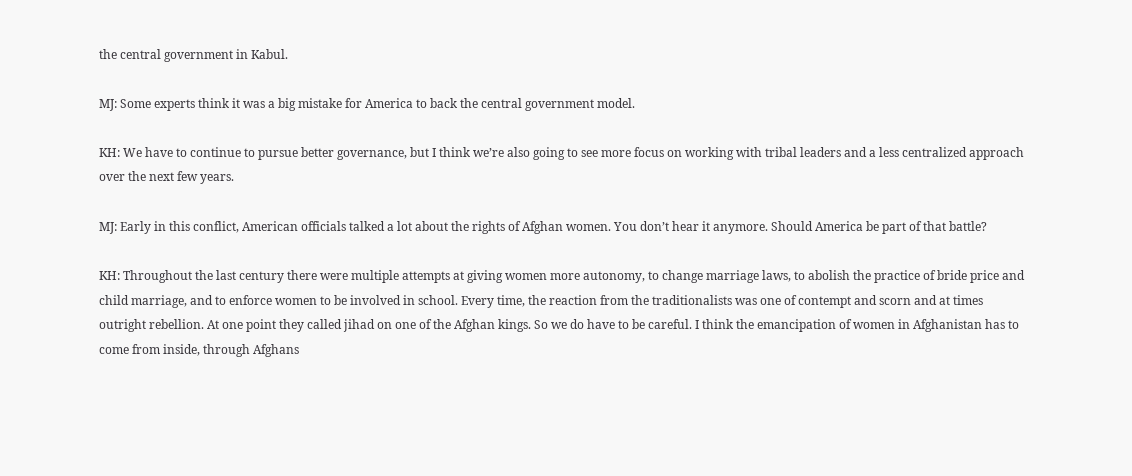the central government in Kabul.

MJ: Some experts think it was a big mistake for America to back the central government model.

KH: We have to continue to pursue better governance, but I think we’re also going to see more focus on working with tribal leaders and a less centralized approach over the next few years.

MJ: Early in this conflict, American officials talked a lot about the rights of Afghan women. You don’t hear it anymore. Should America be part of that battle?

KH: Throughout the last century there were multiple attempts at giving women more autonomy, to change marriage laws, to abolish the practice of bride price and child marriage, and to enforce women to be involved in school. Every time, the reaction from the traditionalists was one of contempt and scorn and at times outright rebellion. At one point they called jihad on one of the Afghan kings. So we do have to be careful. I think the emancipation of women in Afghanistan has to come from inside, through Afghans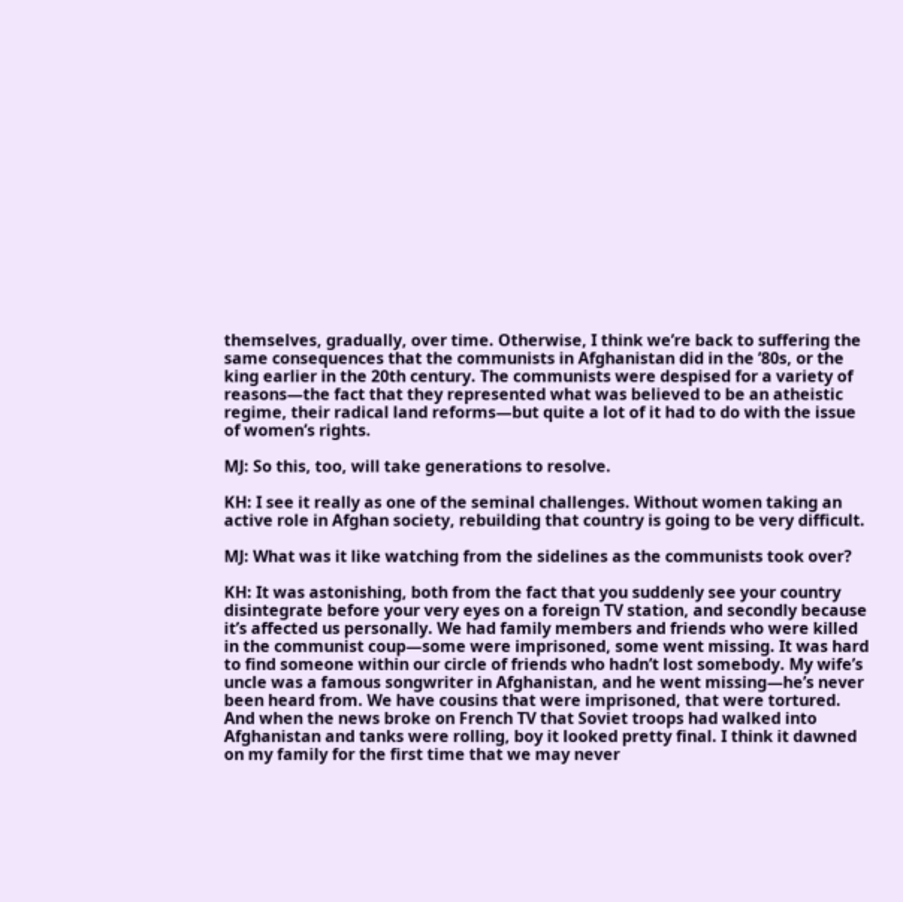themselves, gradually, over time. Otherwise, I think we’re back to suffering the same consequences that the communists in Afghanistan did in the ’80s, or the king earlier in the 20th century. The communists were despised for a variety of reasons—the fact that they represented what was believed to be an atheistic regime, their radical land reforms—but quite a lot of it had to do with the issue of women’s rights.

MJ: So this, too, will take generations to resolve.

KH: I see it really as one of the seminal challenges. Without women taking an active role in Afghan society, rebuilding that country is going to be very difficult.

MJ: What was it like watching from the sidelines as the communists took over?

KH: It was astonishing, both from the fact that you suddenly see your country disintegrate before your very eyes on a foreign TV station, and secondly because it’s affected us personally. We had family members and friends who were killed in the communist coup—some were imprisoned, some went missing. It was hard to find someone within our circle of friends who hadn’t lost somebody. My wife’s uncle was a famous songwriter in Afghanistan, and he went missing—he’s never been heard from. We have cousins that were imprisoned, that were tortured. And when the news broke on French TV that Soviet troops had walked into Afghanistan and tanks were rolling, boy it looked pretty final. I think it dawned on my family for the first time that we may never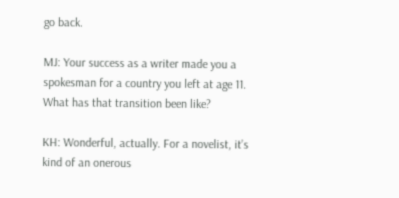go back.

MJ: Your success as a writer made you a spokesman for a country you left at age 11. What has that transition been like?

KH: Wonderful, actually. For a novelist, it’s kind of an onerous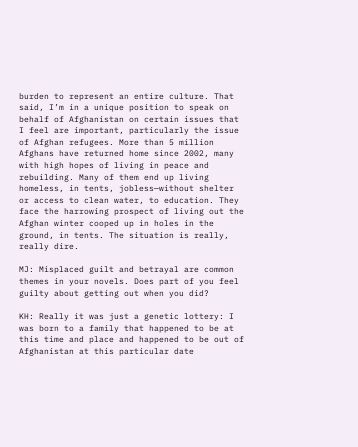burden to represent an entire culture. That said, I’m in a unique position to speak on behalf of Afghanistan on certain issues that I feel are important, particularly the issue of Afghan refugees. More than 5 million Afghans have returned home since 2002, many with high hopes of living in peace and rebuilding. Many of them end up living homeless, in tents, jobless—without shelter or access to clean water, to education. They face the harrowing prospect of living out the Afghan winter cooped up in holes in the ground, in tents. The situation is really, really dire.

MJ: Misplaced guilt and betrayal are common themes in your novels. Does part of you feel guilty about getting out when you did?

KH: Really it was just a genetic lottery: I was born to a family that happened to be at this time and place and happened to be out of Afghanistan at this particular date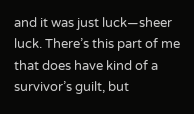and it was just luck—sheer luck. There’s this part of me that does have kind of a survivor’s guilt, but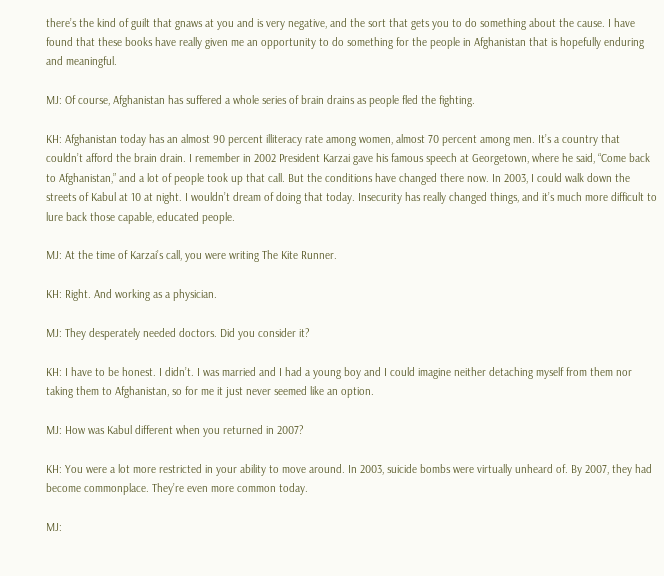there’s the kind of guilt that gnaws at you and is very negative, and the sort that gets you to do something about the cause. I have found that these books have really given me an opportunity to do something for the people in Afghanistan that is hopefully enduring and meaningful.

MJ: Of course, Afghanistan has suffered a whole series of brain drains as people fled the fighting.

KH: Afghanistan today has an almost 90 percent illiteracy rate among women, almost 70 percent among men. It’s a country that couldn’t afford the brain drain. I remember in 2002 President Karzai gave his famous speech at Georgetown, where he said, “Come back to Afghanistan,” and a lot of people took up that call. But the conditions have changed there now. In 2003, I could walk down the streets of Kabul at 10 at night. I wouldn’t dream of doing that today. Insecurity has really changed things, and it’s much more difficult to lure back those capable, educated people.

MJ: At the time of Karzai’s call, you were writing The Kite Runner.

KH: Right. And working as a physician.

MJ: They desperately needed doctors. Did you consider it?

KH: I have to be honest. I didn’t. I was married and I had a young boy and I could imagine neither detaching myself from them nor taking them to Afghanistan, so for me it just never seemed like an option.

MJ: How was Kabul different when you returned in 2007?

KH: You were a lot more restricted in your ability to move around. In 2003, suicide bombs were virtually unheard of. By 2007, they had become commonplace. They’re even more common today.

MJ: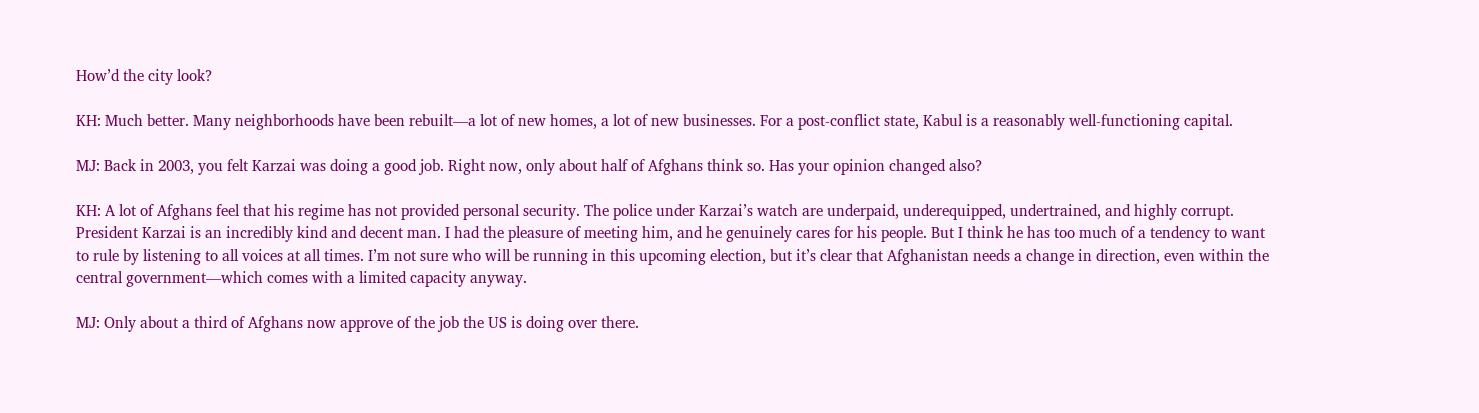How’d the city look?

KH: Much better. Many neighborhoods have been rebuilt—a lot of new homes, a lot of new businesses. For a post-conflict state, Kabul is a reasonably well-functioning capital.

MJ: Back in 2003, you felt Karzai was doing a good job. Right now, only about half of Afghans think so. Has your opinion changed also?

KH: A lot of Afghans feel that his regime has not provided personal security. The police under Karzai’s watch are underpaid, underequipped, undertrained, and highly corrupt. President Karzai is an incredibly kind and decent man. I had the pleasure of meeting him, and he genuinely cares for his people. But I think he has too much of a tendency to want to rule by listening to all voices at all times. I’m not sure who will be running in this upcoming election, but it’s clear that Afghanistan needs a change in direction, even within the central government—which comes with a limited capacity anyway.

MJ: Only about a third of Afghans now approve of the job the US is doing over there.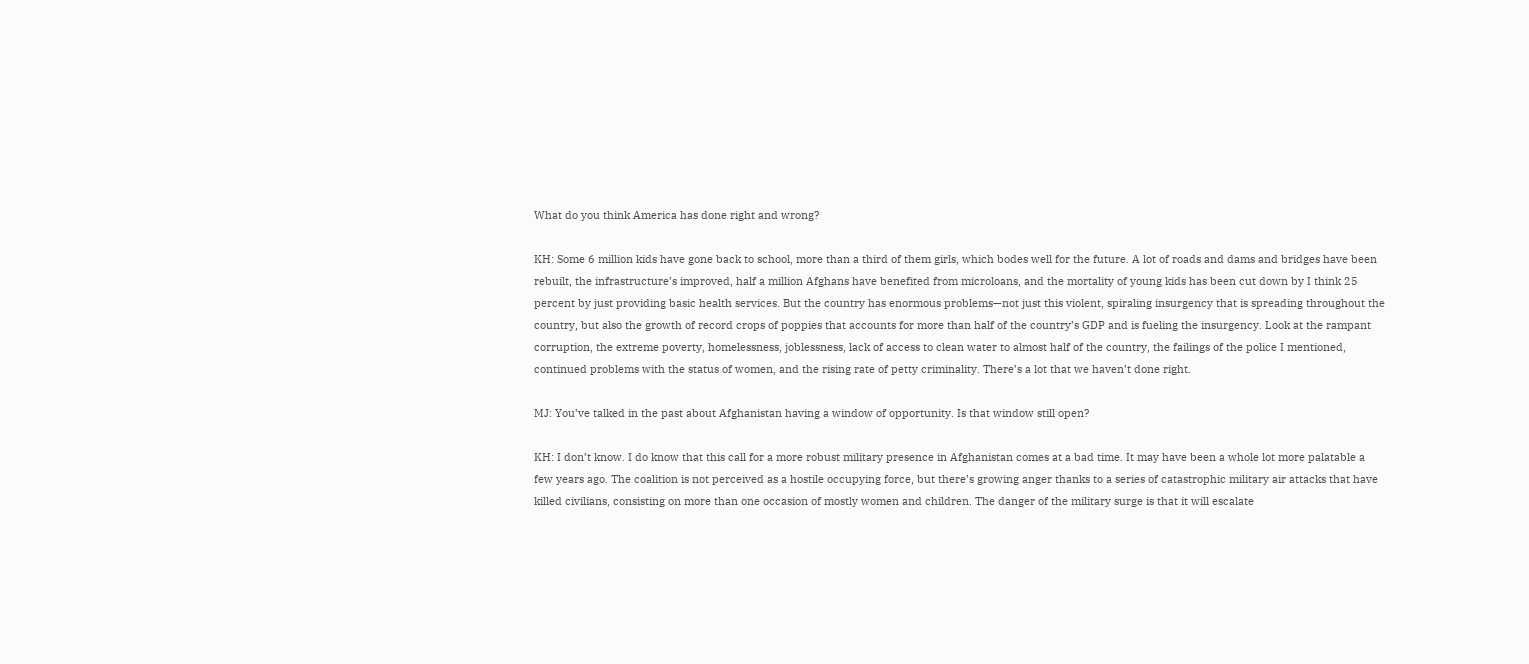What do you think America has done right and wrong?

KH: Some 6 million kids have gone back to school, more than a third of them girls, which bodes well for the future. A lot of roads and dams and bridges have been rebuilt, the infrastructure’s improved, half a million Afghans have benefited from microloans, and the mortality of young kids has been cut down by I think 25 percent by just providing basic health services. But the country has enormous problems—not just this violent, spiraling insurgency that is spreading throughout the country, but also the growth of record crops of poppies that accounts for more than half of the country’s GDP and is fueling the insurgency. Look at the rampant corruption, the extreme poverty, homelessness, joblessness, lack of access to clean water to almost half of the country, the failings of the police I mentioned, continued problems with the status of women, and the rising rate of petty criminality. There’s a lot that we haven’t done right.

MJ: You’ve talked in the past about Afghanistan having a window of opportunity. Is that window still open?

KH: I don’t know. I do know that this call for a more robust military presence in Afghanistan comes at a bad time. It may have been a whole lot more palatable a few years ago. The coalition is not perceived as a hostile occupying force, but there’s growing anger thanks to a series of catastrophic military air attacks that have killed civilians, consisting on more than one occasion of mostly women and children. The danger of the military surge is that it will escalate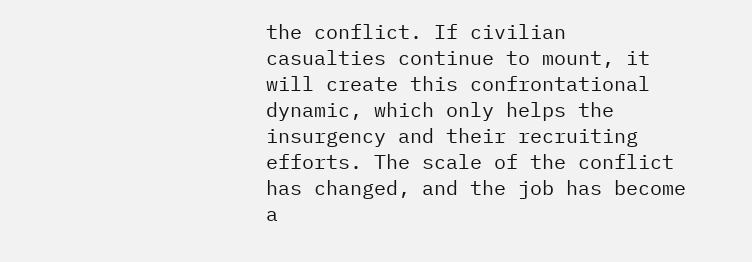the conflict. If civilian casualties continue to mount, it will create this confrontational dynamic, which only helps the insurgency and their recruiting efforts. The scale of the conflict has changed, and the job has become a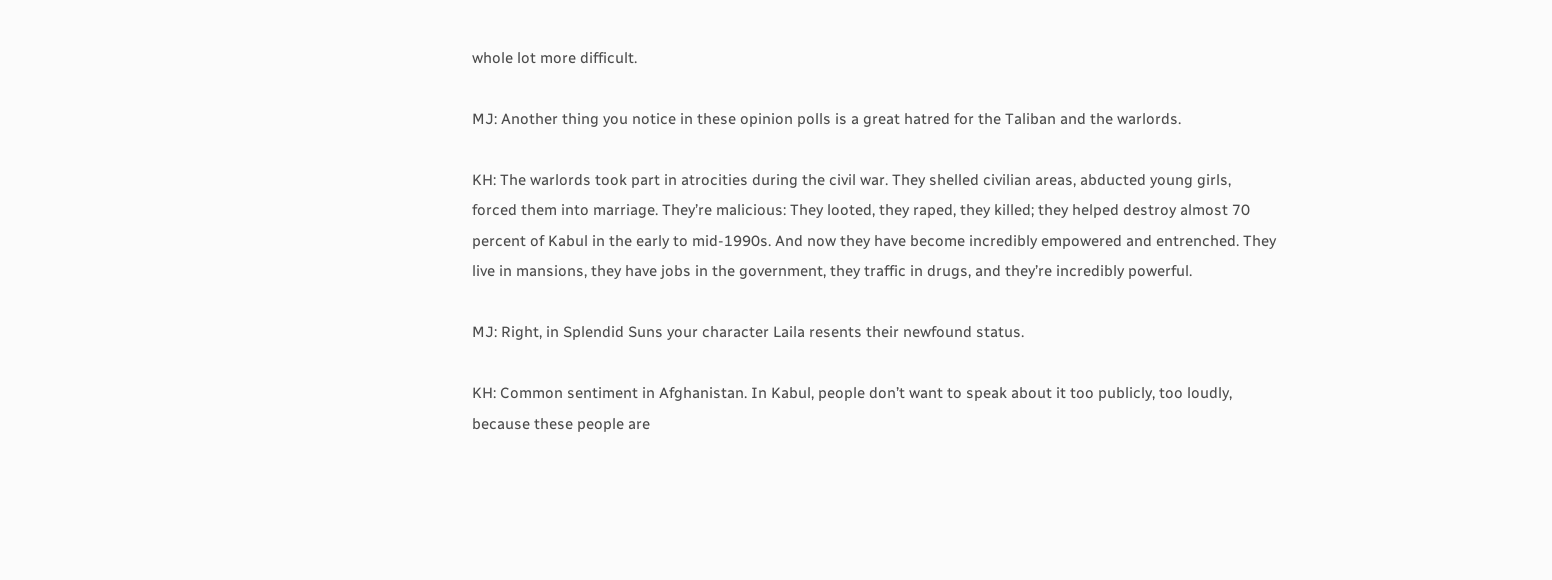whole lot more difficult.

MJ: Another thing you notice in these opinion polls is a great hatred for the Taliban and the warlords.

KH: The warlords took part in atrocities during the civil war. They shelled civilian areas, abducted young girls, forced them into marriage. They’re malicious: They looted, they raped, they killed; they helped destroy almost 70 percent of Kabul in the early to mid-1990s. And now they have become incredibly empowered and entrenched. They live in mansions, they have jobs in the government, they traffic in drugs, and they’re incredibly powerful.

MJ: Right, in Splendid Suns your character Laila resents their newfound status.

KH: Common sentiment in Afghanistan. In Kabul, people don’t want to speak about it too publicly, too loudly, because these people are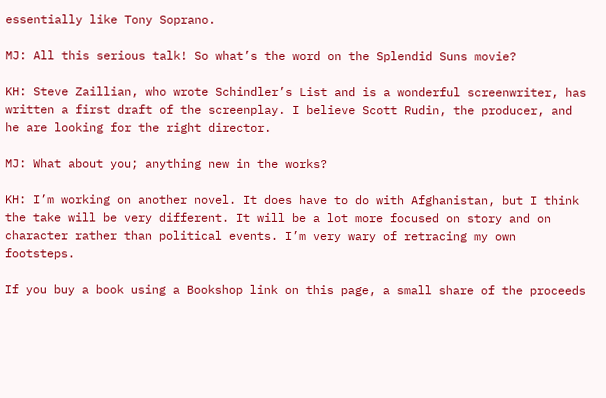essentially like Tony Soprano.

MJ: All this serious talk! So what’s the word on the Splendid Suns movie?

KH: Steve Zaillian, who wrote Schindler’s List and is a wonderful screenwriter, has written a first draft of the screenplay. I believe Scott Rudin, the producer, and he are looking for the right director.

MJ: What about you; anything new in the works?

KH: I’m working on another novel. It does have to do with Afghanistan, but I think the take will be very different. It will be a lot more focused on story and on character rather than political events. I’m very wary of retracing my own footsteps.

If you buy a book using a Bookshop link on this page, a small share of the proceeds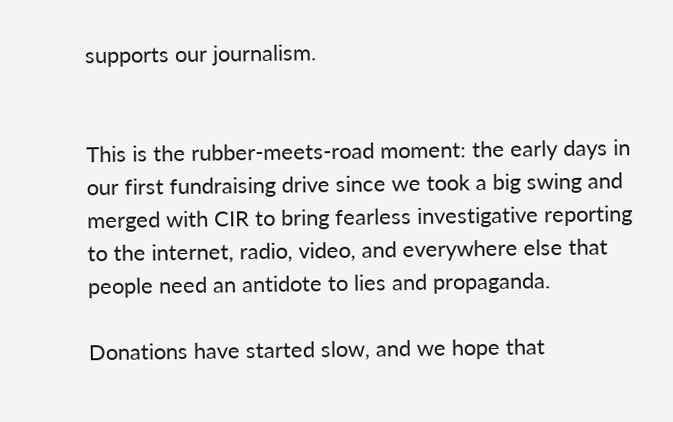supports our journalism.


This is the rubber-meets-road moment: the early days in our first fundraising drive since we took a big swing and merged with CIR to bring fearless investigative reporting to the internet, radio, video, and everywhere else that people need an antidote to lies and propaganda.

Donations have started slow, and we hope that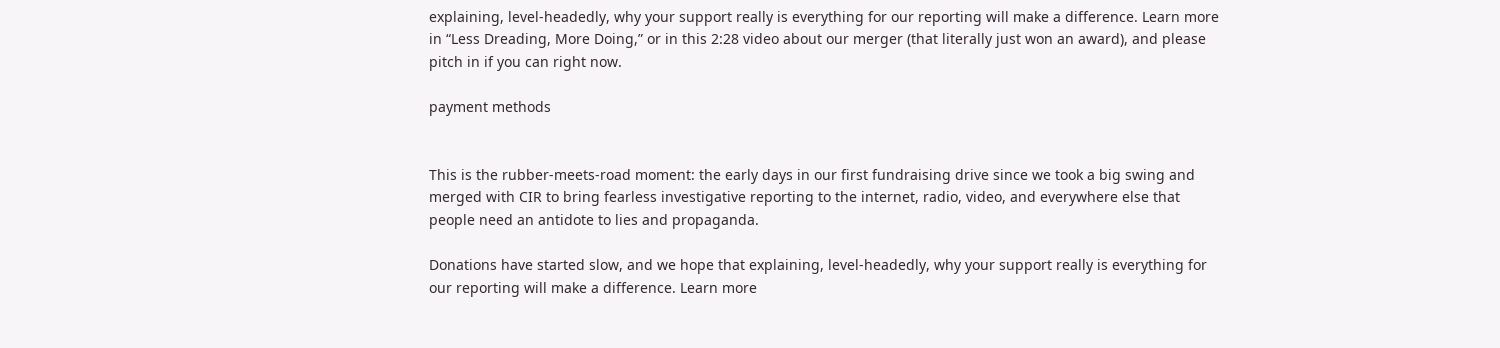explaining, level-headedly, why your support really is everything for our reporting will make a difference. Learn more in “Less Dreading, More Doing,” or in this 2:28 video about our merger (that literally just won an award), and please pitch in if you can right now.

payment methods


This is the rubber-meets-road moment: the early days in our first fundraising drive since we took a big swing and merged with CIR to bring fearless investigative reporting to the internet, radio, video, and everywhere else that people need an antidote to lies and propaganda.

Donations have started slow, and we hope that explaining, level-headedly, why your support really is everything for our reporting will make a difference. Learn more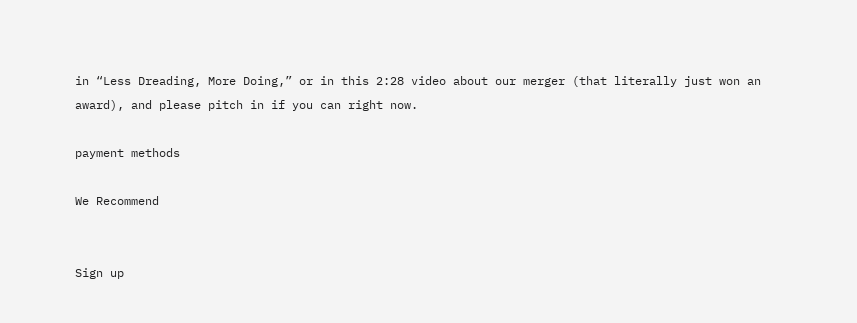in “Less Dreading, More Doing,” or in this 2:28 video about our merger (that literally just won an award), and please pitch in if you can right now.

payment methods

We Recommend


Sign up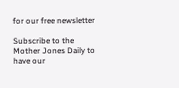for our free newsletter

Subscribe to the Mother Jones Daily to have our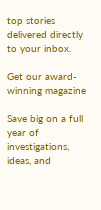top stories delivered directly to your inbox.

Get our award-winning magazine

Save big on a full year of investigations, ideas, and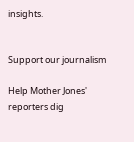insights.


Support our journalism

Help Mother Jones' reporters dig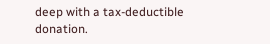deep with a tax-deductible donation.